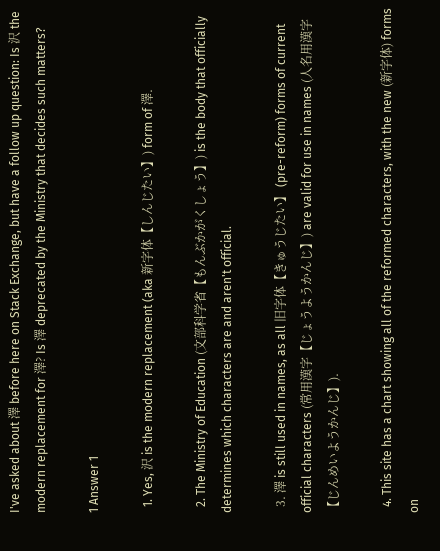I've asked about 澤 before here on Stack Exchange, but have a follow up question: Is 沢 the modern replacement for 澤? Is 澤 deprecated by the Ministry that decides such matters?

1 Answer 1

  1. Yes, 沢 is the modern replacement (aka 新字体【しんじたい】) form of 澤.

  2. The Ministry of Education (文部科学省【もんぶかがくしょう】) is the body that officially determines which characters are and aren't official.

  3. 澤 is still used in names, as all 旧字体【きゅうじたい】 (pre-reform) forms of current official characters (常用漢字【じょうようかんじ】) are valid for use in names (人名用漢字【じんめいようかんじ】).

  4. This site has a chart showing all of the reformed characters, with the new (新字体) forms on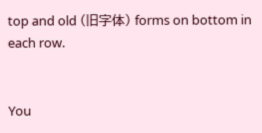top and old (旧字体) forms on bottom in each row.


You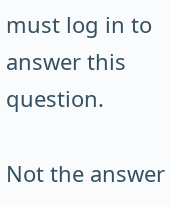must log in to answer this question.

Not the answer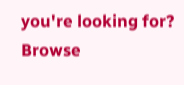you're looking for? Browse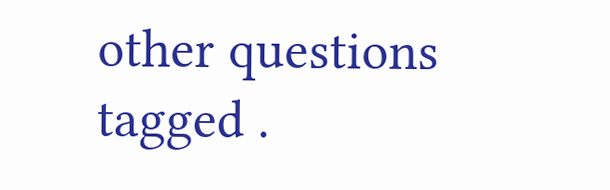other questions tagged .